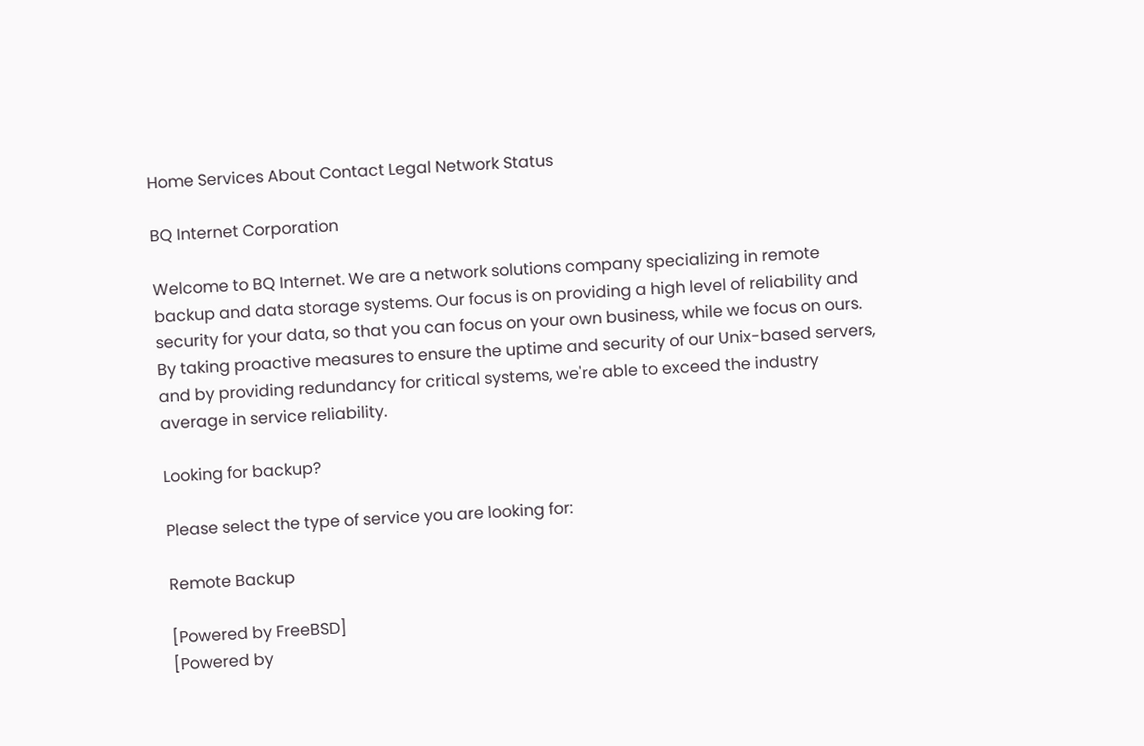Home Services About Contact Legal Network Status

BQ Internet Corporation

Welcome to BQ Internet. We are a network solutions company specializing in remote backup and data storage systems. Our focus is on providing a high level of reliability and security for your data, so that you can focus on your own business, while we focus on ours. By taking proactive measures to ensure the uptime and security of our Unix-based servers, and by providing redundancy for critical systems, we're able to exceed the industry average in service reliability.

Looking for backup?

Please select the type of service you are looking for:

Remote Backup

[Powered by FreeBSD]
[Powered by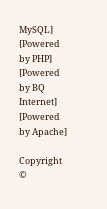MySQL]
[Powered by PHP]
[Powered by BQ Internet]
[Powered by Apache]

Copyright ©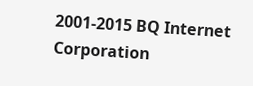2001-2015 BQ Internet Corporation